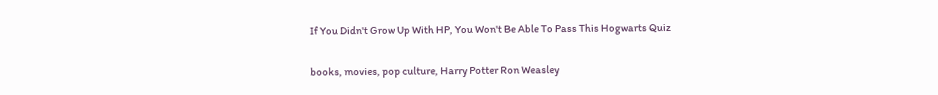If You Didn't Grow Up With HP, You Won't Be Able To Pass This Hogwarts Quiz

books, movies, pop culture, Harry Potter Ron Weasley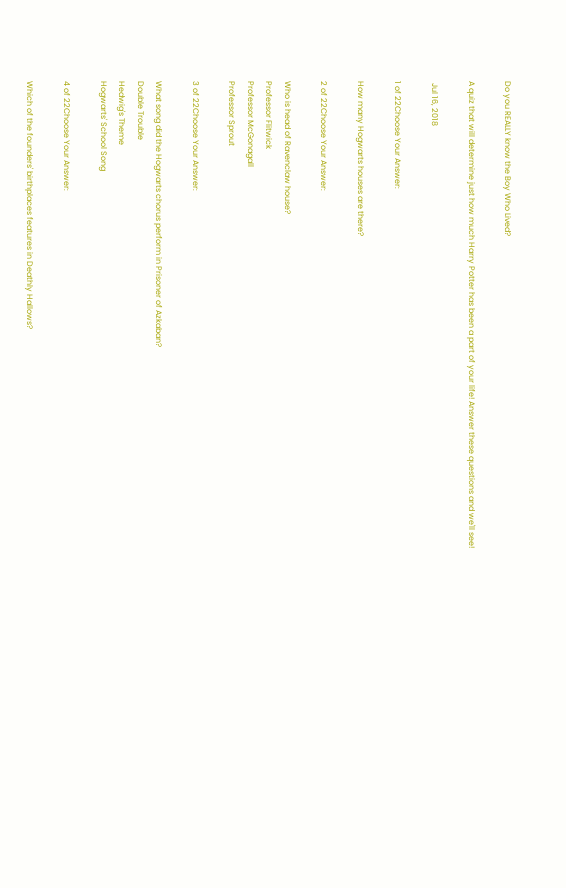Do you REALLY know the Boy Who Lived?

A quiz that will determine just how much Harry Potter has been a part of your life! Answer these questions and we'll see!

 Jul 16, 2018

1 of 22Choose Your Answer:

How many Hogwarts houses are there?

2 of 22Choose Your Answer:

Who is head of Ravenclaw house?
Professor Flitwick
Professor McGonagall
Professor Sprout

3 of 22Choose Your Answer:

What song did the Hogwarts chorus perform in Prisoner of Azkaban?
Double Trouble
Hedwig's Theme
Hogwarts' School Song

4 of 22Choose Your Answer:

Which of the founders' birthplaces features in Deathly Hallows?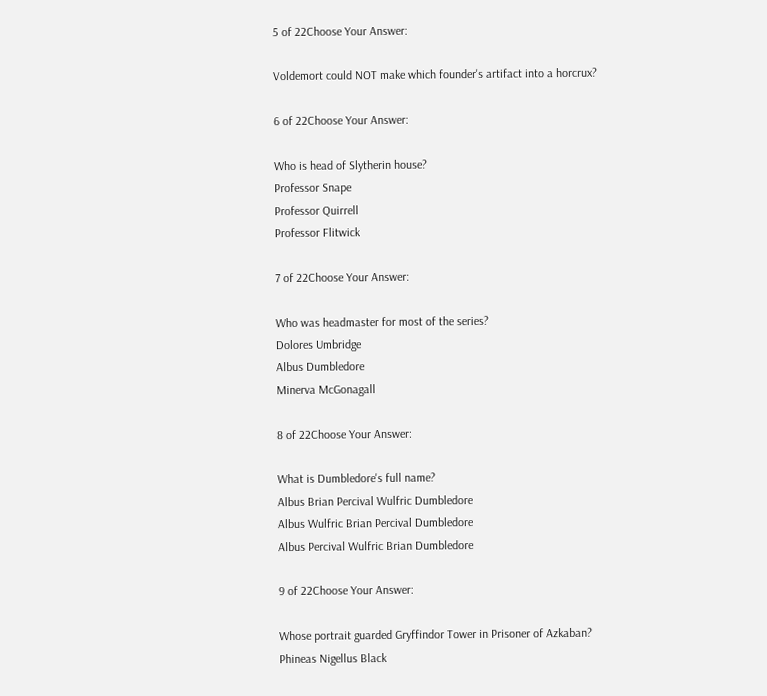5 of 22Choose Your Answer:

Voldemort could NOT make which founder's artifact into a horcrux?

6 of 22Choose Your Answer:

Who is head of Slytherin house?
Professor Snape
Professor Quirrell
Professor Flitwick

7 of 22Choose Your Answer:

Who was headmaster for most of the series?
Dolores Umbridge
Albus Dumbledore
Minerva McGonagall

8 of 22Choose Your Answer:

What is Dumbledore's full name?
Albus Brian Percival Wulfric Dumbledore
Albus Wulfric Brian Percival Dumbledore
Albus Percival Wulfric Brian Dumbledore

9 of 22Choose Your Answer:

Whose portrait guarded Gryffindor Tower in Prisoner of Azkaban?
Phineas Nigellus Black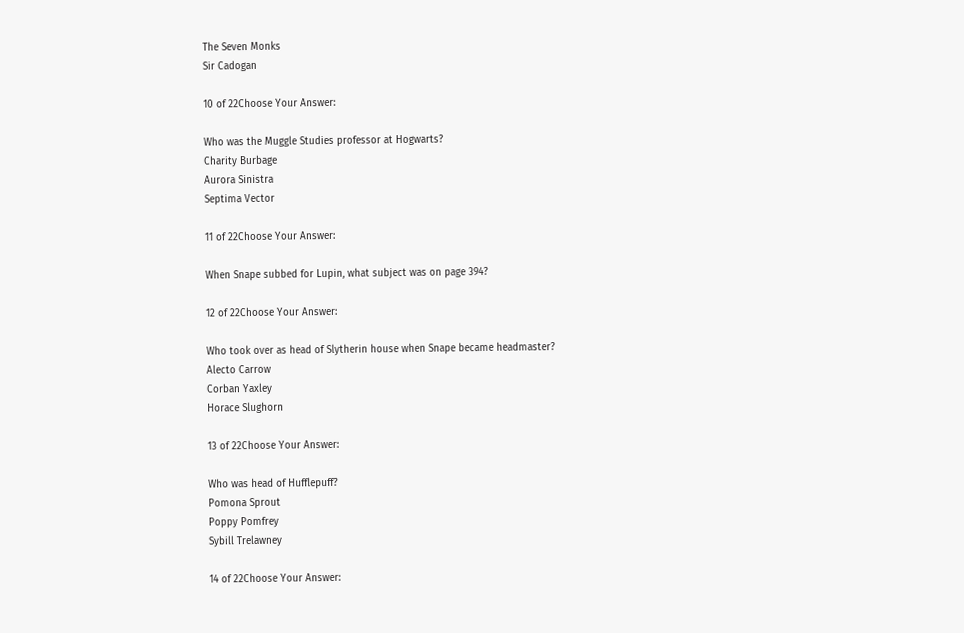The Seven Monks
Sir Cadogan

10 of 22Choose Your Answer:

Who was the Muggle Studies professor at Hogwarts?
Charity Burbage
Aurora Sinistra
Septima Vector

11 of 22Choose Your Answer:

When Snape subbed for Lupin, what subject was on page 394?

12 of 22Choose Your Answer:

Who took over as head of Slytherin house when Snape became headmaster?
Alecto Carrow
Corban Yaxley
Horace Slughorn

13 of 22Choose Your Answer:

Who was head of Hufflepuff?
Pomona Sprout
Poppy Pomfrey
Sybill Trelawney

14 of 22Choose Your Answer: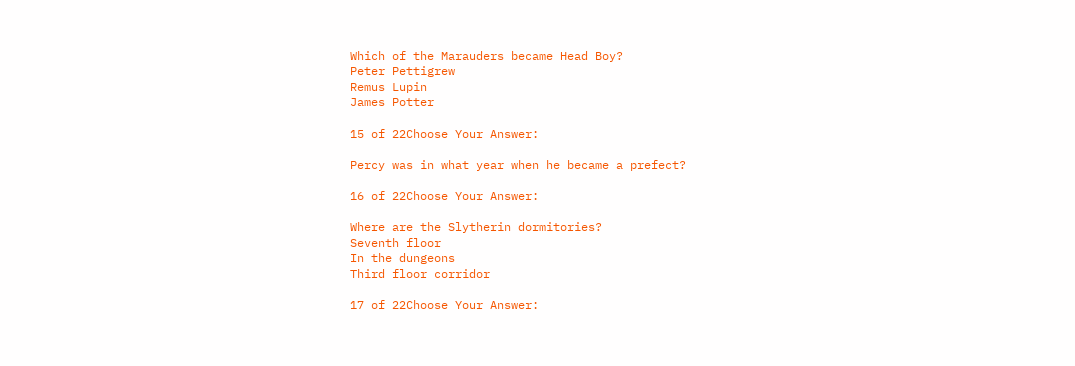Which of the Marauders became Head Boy?
Peter Pettigrew
Remus Lupin
James Potter

15 of 22Choose Your Answer:

Percy was in what year when he became a prefect?

16 of 22Choose Your Answer:

Where are the Slytherin dormitories?
Seventh floor
In the dungeons
Third floor corridor

17 of 22Choose Your Answer: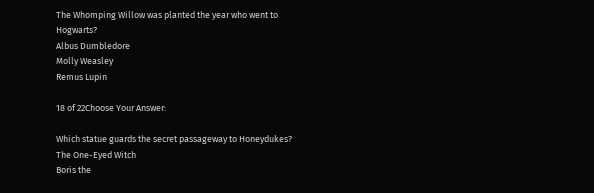The Whomping Willow was planted the year who went to Hogwarts?
Albus Dumbledore
Molly Weasley
Remus Lupin

18 of 22Choose Your Answer:

Which statue guards the secret passageway to Honeydukes?
The One-Eyed Witch
Boris the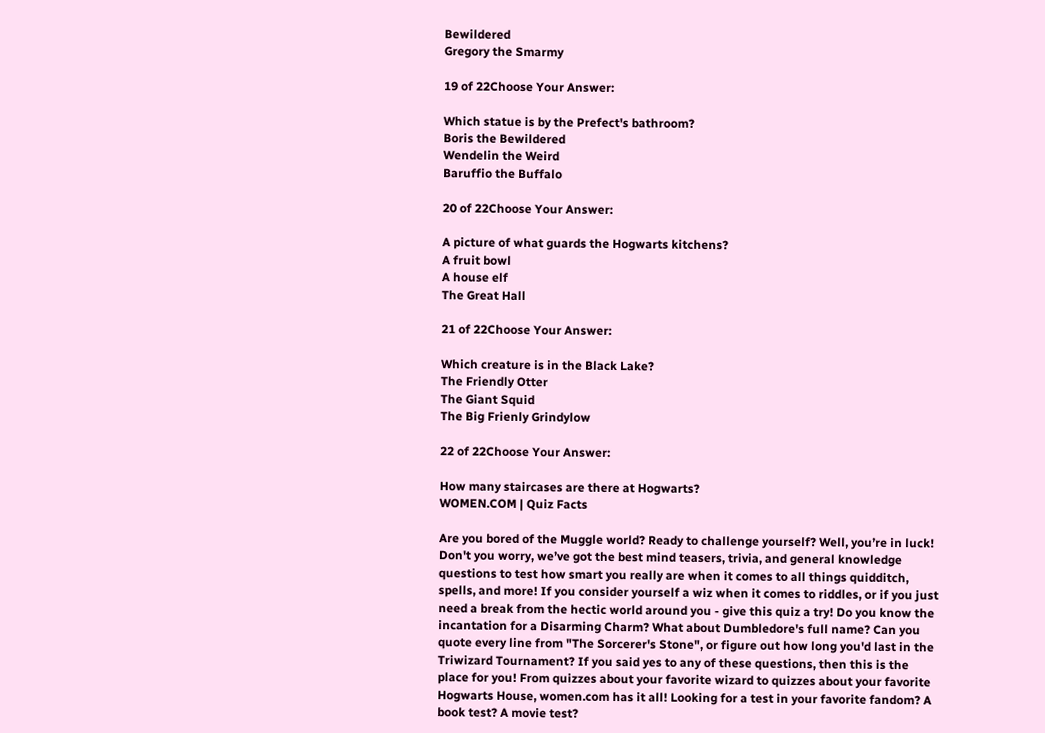Bewildered
Gregory the Smarmy

19 of 22Choose Your Answer:

Which statue is by the Prefect's bathroom?
Boris the Bewildered
Wendelin the Weird
Baruffio the Buffalo

20 of 22Choose Your Answer:

A picture of what guards the Hogwarts kitchens?
A fruit bowl
A house elf
The Great Hall

21 of 22Choose Your Answer:

Which creature is in the Black Lake?
The Friendly Otter
The Giant Squid
The Big Frienly Grindylow

22 of 22Choose Your Answer:

How many staircases are there at Hogwarts?
WOMEN.COM | Quiz Facts

Are you bored of the Muggle world? Ready to challenge yourself? Well, you’re in luck! Don't you worry, we’ve got the best mind teasers, trivia, and general knowledge questions to test how smart you really are when it comes to all things quidditch, spells, and more! If you consider yourself a wiz when it comes to riddles, or if you just need a break from the hectic world around you - give this quiz a try! Do you know the incantation for a Disarming Charm? What about Dumbledore's full name? Can you quote every line from "The Sorcerer's Stone", or figure out how long you'd last in the Triwizard Tournament? If you said yes to any of these questions, then this is the place for you! From quizzes about your favorite wizard to quizzes about your favorite Hogwarts House, women.com has it all! Looking for a test in your favorite fandom? A book test? A movie test?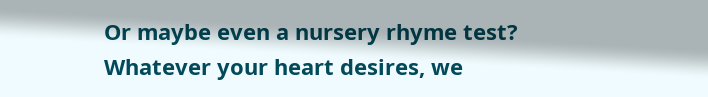Or maybe even a nursery rhyme test? Whatever your heart desires, we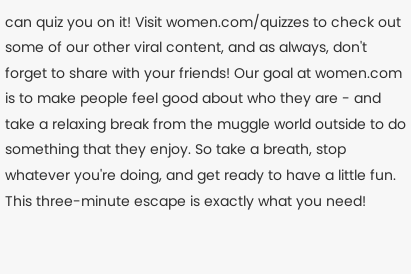can quiz you on it! Visit women.com/quizzes to check out some of our other viral content, and as always, don't forget to share with your friends! Our goal at women.com is to make people feel good about who they are - and take a relaxing break from the muggle world outside to do something that they enjoy. So take a breath, stop whatever you're doing, and get ready to have a little fun. This three-minute escape is exactly what you need!